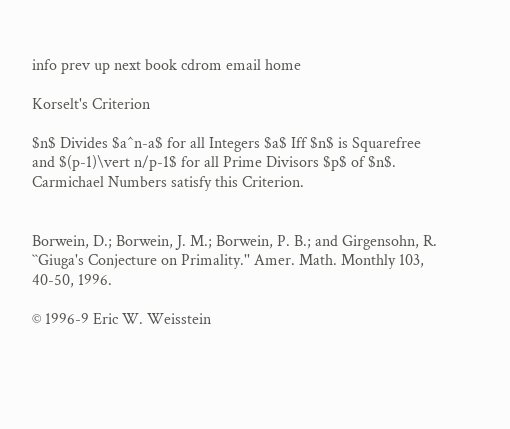info prev up next book cdrom email home

Korselt's Criterion

$n$ Divides $a^n-a$ for all Integers $a$ Iff $n$ is Squarefree and $(p-1)\vert n/p-1$ for all Prime Divisors $p$ of $n$. Carmichael Numbers satisfy this Criterion.


Borwein, D.; Borwein, J. M.; Borwein, P. B.; and Girgensohn, R. ``Giuga's Conjecture on Primality.'' Amer. Math. Monthly 103, 40-50, 1996.

© 1996-9 Eric W. Weisstein